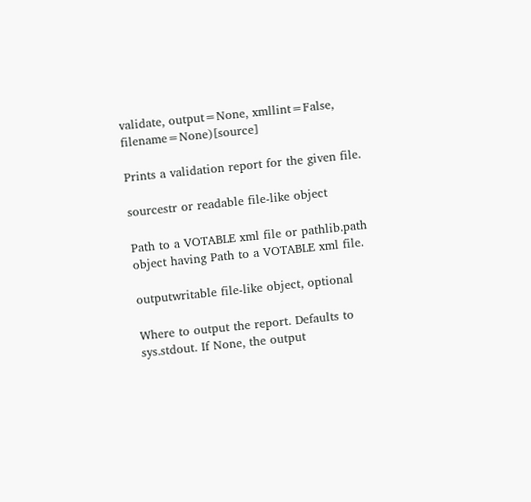validate, output=None, xmllint=False, filename=None)[source]

Prints a validation report for the given file.

sourcestr or readable file-like object

Path to a VOTABLE xml file or pathlib.path object having Path to a VOTABLE xml file.

outputwritable file-like object, optional

Where to output the report. Defaults to sys.stdout. If None, the output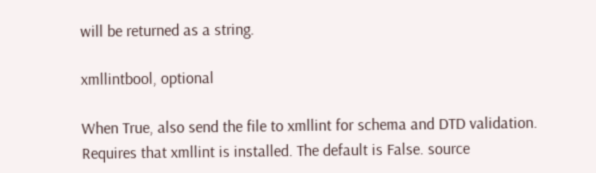will be returned as a string.

xmllintbool, optional

When True, also send the file to xmllint for schema and DTD validation. Requires that xmllint is installed. The default is False. source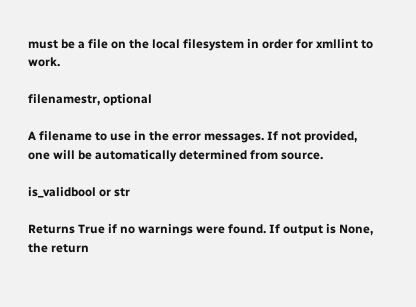must be a file on the local filesystem in order for xmllint to work.

filenamestr, optional

A filename to use in the error messages. If not provided, one will be automatically determined from source.

is_validbool or str

Returns True if no warnings were found. If output is None, the return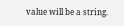value will be a string.